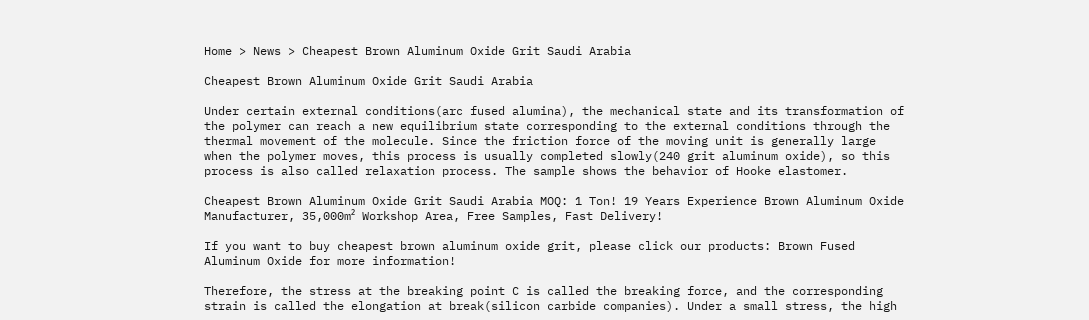Home > News > Cheapest Brown Aluminum Oxide Grit Saudi Arabia

Cheapest Brown Aluminum Oxide Grit Saudi Arabia

Under certain external conditions(arc fused alumina), the mechanical state and its transformation of the polymer can reach a new equilibrium state corresponding to the external conditions through the thermal movement of the molecule. Since the friction force of the moving unit is generally large when the polymer moves, this process is usually completed slowly(240 grit aluminum oxide), so this process is also called relaxation process. The sample shows the behavior of Hooke elastomer.

Cheapest Brown Aluminum Oxide Grit Saudi Arabia MOQ: 1 Ton! 19 Years Experience Brown Aluminum Oxide Manufacturer, 35,000m² Workshop Area, Free Samples, Fast Delivery!

If you want to buy cheapest brown aluminum oxide grit, please click our products: Brown Fused Aluminum Oxide for more information!

Therefore, the stress at the breaking point C is called the breaking force, and the corresponding strain is called the elongation at break(silicon carbide companies). Under a small stress, the high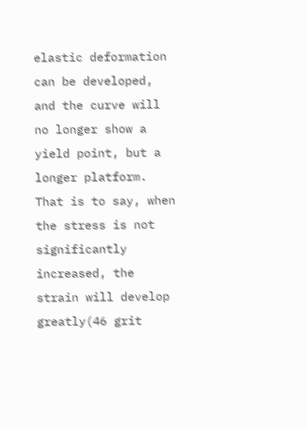elastic deformation can be developed, and the curve will no longer show a yield point, but a longer platform. That is to say, when the stress is not significantly increased, the strain will develop greatly(46 grit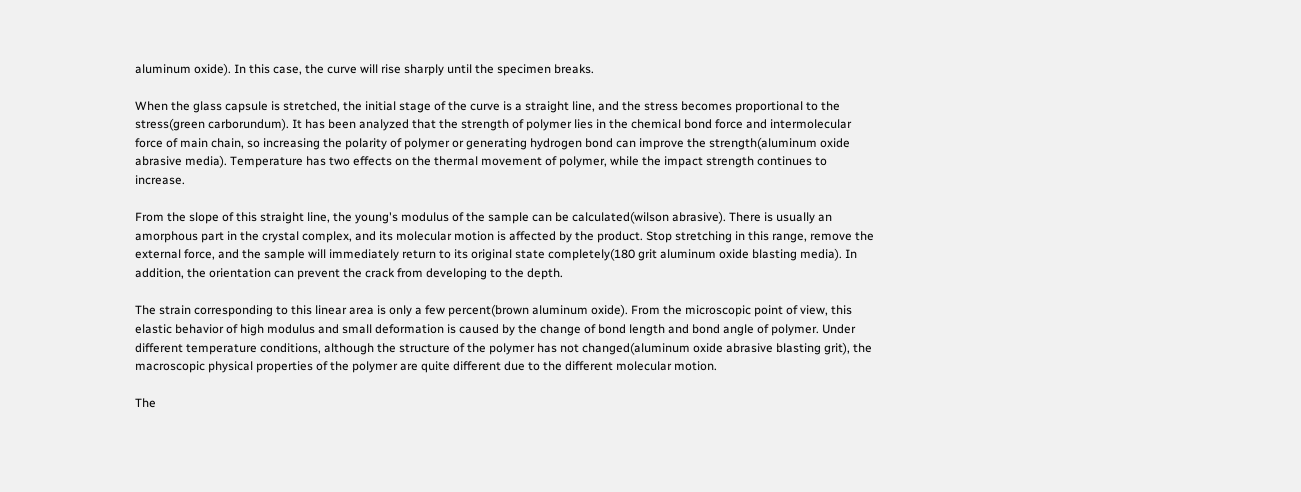aluminum oxide). In this case, the curve will rise sharply until the specimen breaks.

When the glass capsule is stretched, the initial stage of the curve is a straight line, and the stress becomes proportional to the stress(green carborundum). It has been analyzed that the strength of polymer lies in the chemical bond force and intermolecular force of main chain, so increasing the polarity of polymer or generating hydrogen bond can improve the strength(aluminum oxide abrasive media). Temperature has two effects on the thermal movement of polymer, while the impact strength continues to increase.

From the slope of this straight line, the young's modulus of the sample can be calculated(wilson abrasive). There is usually an amorphous part in the crystal complex, and its molecular motion is affected by the product. Stop stretching in this range, remove the external force, and the sample will immediately return to its original state completely(180 grit aluminum oxide blasting media). In addition, the orientation can prevent the crack from developing to the depth.

The strain corresponding to this linear area is only a few percent(brown aluminum oxide). From the microscopic point of view, this elastic behavior of high modulus and small deformation is caused by the change of bond length and bond angle of polymer. Under different temperature conditions, although the structure of the polymer has not changed(aluminum oxide abrasive blasting grit), the macroscopic physical properties of the polymer are quite different due to the different molecular motion.

The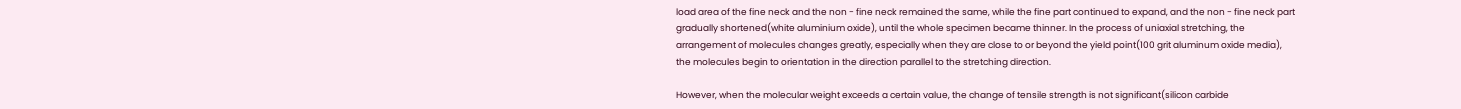load area of the fine neck and the non - fine neck remained the same, while the fine part continued to expand, and the non - fine neck part gradually shortened(white aluminium oxide), until the whole specimen became thinner. In the process of uniaxial stretching, the arrangement of molecules changes greatly, especially when they are close to or beyond the yield point(100 grit aluminum oxide media), the molecules begin to orientation in the direction parallel to the stretching direction.

However, when the molecular weight exceeds a certain value, the change of tensile strength is not significant(silicon carbide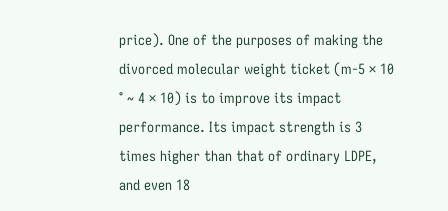price). One of the purposes of making the divorced molecular weight ticket (m-5 × 10 ° ~ 4 × 10) is to improve its impact performance. Its impact strength is 3 times higher than that of ordinary LDPE, and even 18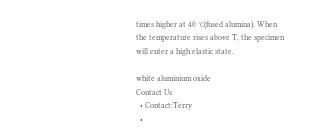times higher at 40 ℃(fused alumina). When the temperature rises above T, the specimen will enter a high elastic state.

white aluminium oxide
Contact Us
  • Contact:Terry
  •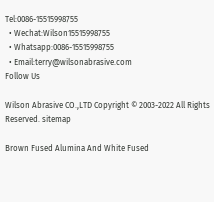Tel:0086-15515998755
  • Wechat:Wilson15515998755
  • Whatsapp:0086-15515998755
  • Email:terry@wilsonabrasive.com
Follow Us

Wilson Abrasive CO.,LTD Copyright © 2003-2022 All Rights Reserved. sitemap

Brown Fused Alumina And White Fused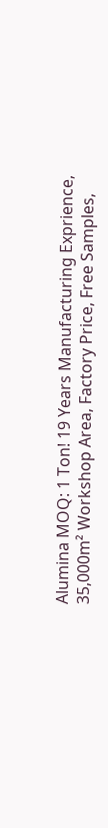Alumina MOQ: 1 Ton! 19 Years Manufacturing Exprience, 35,000m² Workshop Area, Factory Price, Free Samples,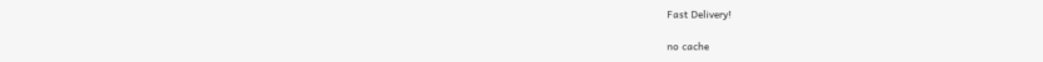Fast Delivery!

no cache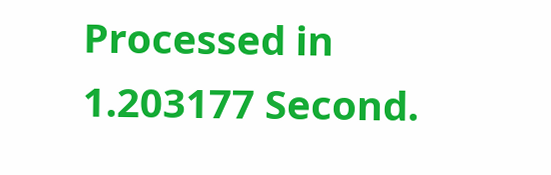Processed in 1.203177 Second.